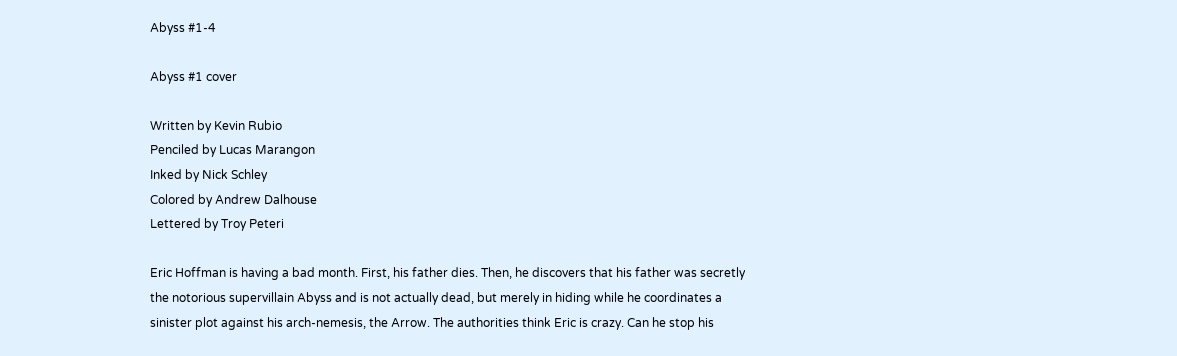Abyss #1-4

Abyss #1 cover

Written by Kevin Rubio
Penciled by Lucas Marangon
Inked by Nick Schley
Colored by Andrew Dalhouse
Lettered by Troy Peteri

Eric Hoffman is having a bad month. First, his father dies. Then, he discovers that his father was secretly the notorious supervillain Abyss and is not actually dead, but merely in hiding while he coordinates a sinister plot against his arch-nemesis, the Arrow. The authorities think Eric is crazy. Can he stop his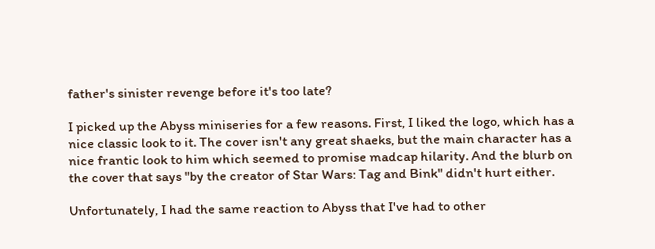father's sinister revenge before it's too late?

I picked up the Abyss miniseries for a few reasons. First, I liked the logo, which has a nice classic look to it. The cover isn't any great shaeks, but the main character has a nice frantic look to him which seemed to promise madcap hilarity. And the blurb on the cover that says "by the creator of Star Wars: Tag and Bink" didn't hurt either.

Unfortunately, I had the same reaction to Abyss that I've had to other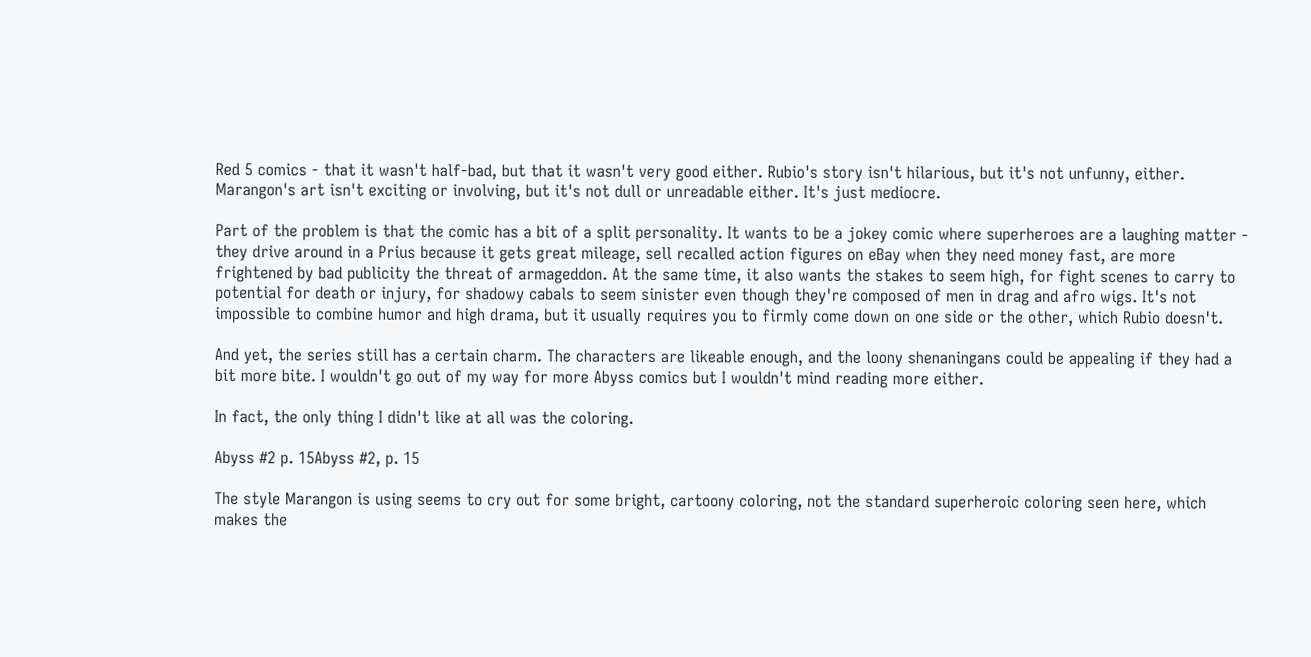Red 5 comics - that it wasn't half-bad, but that it wasn't very good either. Rubio's story isn't hilarious, but it's not unfunny, either. Marangon's art isn't exciting or involving, but it's not dull or unreadable either. It's just mediocre.

Part of the problem is that the comic has a bit of a split personality. It wants to be a jokey comic where superheroes are a laughing matter - they drive around in a Prius because it gets great mileage, sell recalled action figures on eBay when they need money fast, are more frightened by bad publicity the threat of armageddon. At the same time, it also wants the stakes to seem high, for fight scenes to carry to potential for death or injury, for shadowy cabals to seem sinister even though they're composed of men in drag and afro wigs. It's not impossible to combine humor and high drama, but it usually requires you to firmly come down on one side or the other, which Rubio doesn't.

And yet, the series still has a certain charm. The characters are likeable enough, and the loony shenaningans could be appealing if they had a bit more bite. I wouldn't go out of my way for more Abyss comics but I wouldn't mind reading more either.

In fact, the only thing I didn't like at all was the coloring.

Abyss #2 p. 15Abyss #2, p. 15

The style Marangon is using seems to cry out for some bright, cartoony coloring, not the standard superheroic coloring seen here, which makes the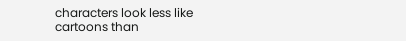characters look less like cartoons than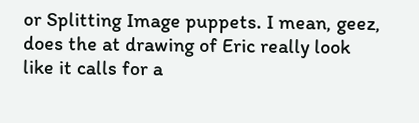or Splitting Image puppets. I mean, geez, does the at drawing of Eric really look like it calls for a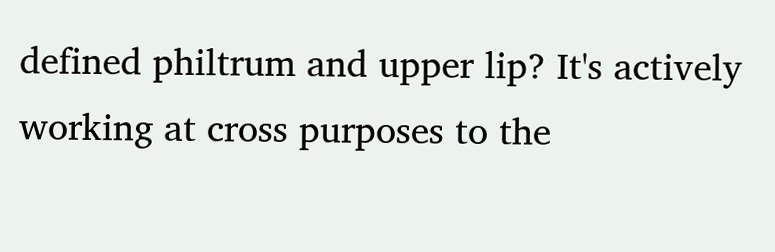defined philtrum and upper lip? It's actively working at cross purposes to the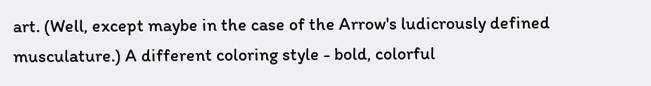art. (Well, except maybe in the case of the Arrow's ludicrously defined musculature.) A different coloring style - bold, colorful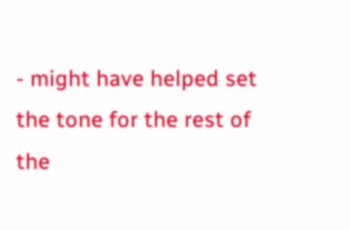- might have helped set the tone for the rest of the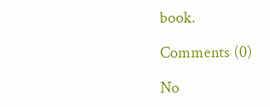book.

Comments (0)

No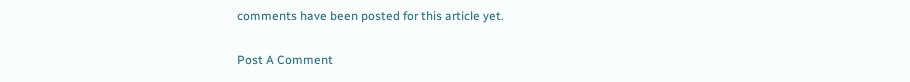comments have been posted for this article yet.

Post A Comment